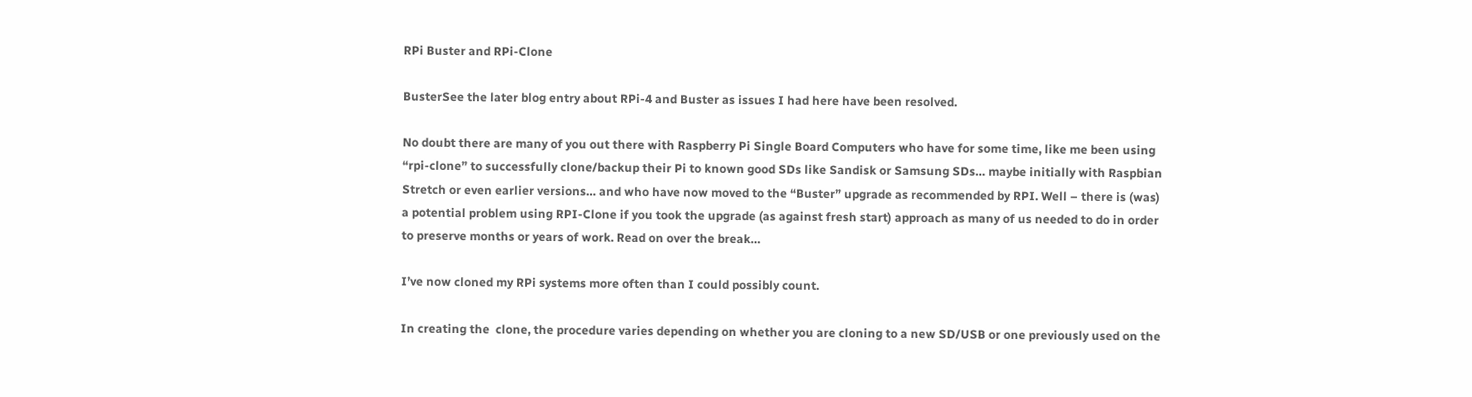RPi Buster and RPi-Clone

BusterSee the later blog entry about RPi-4 and Buster as issues I had here have been resolved.

No doubt there are many of you out there with Raspberry Pi Single Board Computers who have for some time, like me been using “rpi-clone” to successfully clone/backup their Pi to known good SDs like Sandisk or Samsung SDs… maybe initially with Raspbian Stretch or even earlier versions… and who have now moved to the “Buster” upgrade as recommended by RPI. Well – there is (was) a potential problem using RPI-Clone if you took the upgrade (as against fresh start) approach as many of us needed to do in order to preserve months or years of work. Read on over the break…

I’ve now cloned my RPi systems more often than I could possibly count.

In creating the  clone, the procedure varies depending on whether you are cloning to a new SD/USB or one previously used on the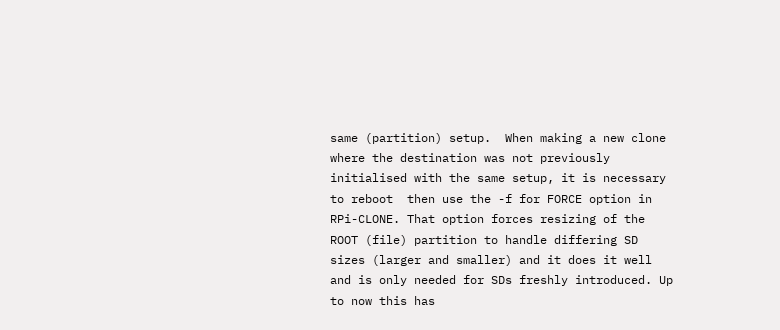same (partition) setup.  When making a new clone where the destination was not previously initialised with the same setup, it is necessary to reboot  then use the -f for FORCE option in RPi-CLONE. That option forces resizing of the ROOT (file) partition to handle differing SD sizes (larger and smaller) and it does it well and is only needed for SDs freshly introduced. Up to now this has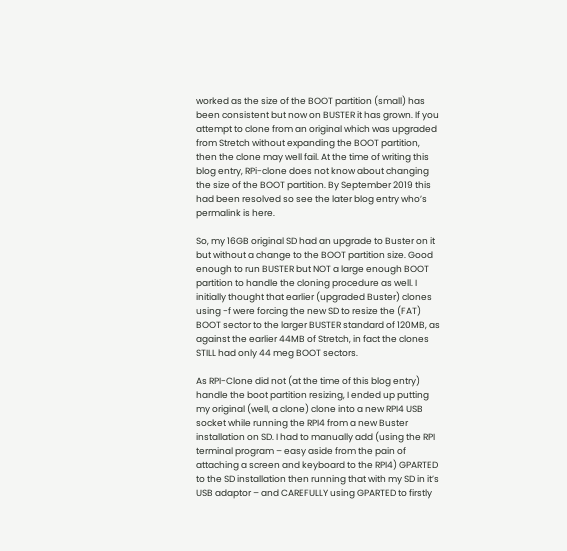worked as the size of the BOOT partition (small) has been consistent but now on BUSTER it has grown. If you attempt to clone from an original which was upgraded from Stretch without expanding the BOOT partition, then the clone may well fail. At the time of writing this blog entry, RPi-clone does not know about changing the size of the BOOT partition. By September 2019 this had been resolved so see the later blog entry who’s permalink is here.

So, my 16GB original SD had an upgrade to Buster on it but without a change to the BOOT partition size. Good enough to run BUSTER but NOT a large enough BOOT partition to handle the cloning procedure as well. I initially thought that earlier (upgraded Buster) clones using -f were forcing the new SD to resize the (FAT) BOOT sector to the larger BUSTER standard of 120MB, as against the earlier 44MB of Stretch, in fact the clones STILL had only 44 meg BOOT sectors.

As RPI-Clone did not (at the time of this blog entry) handle the boot partition resizing, I ended up putting my original (well, a clone) clone into a new RPI4 USB socket while running the RPI4 from a new Buster installation on SD. I had to manually add (using the RPI terminal program – easy aside from the pain of attaching a screen and keyboard to the RPI4) GPARTED to the SD installation then running that with my SD in it’s USB adaptor – and CAREFULLY using GPARTED to firstly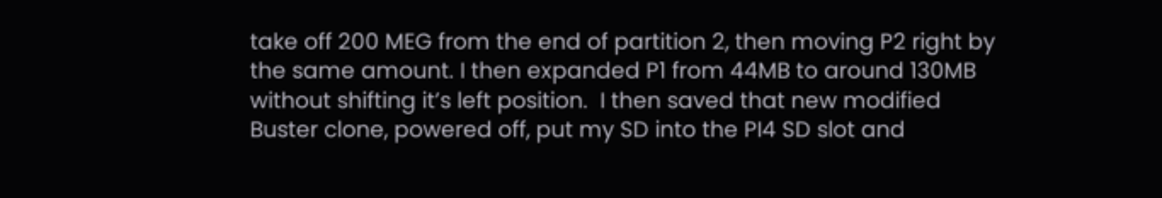take off 200 MEG from the end of partition 2, then moving P2 right by the same amount. I then expanded P1 from 44MB to around 130MB without shifting it’s left position.  I then saved that new modified Buster clone, powered off, put my SD into the PI4 SD slot and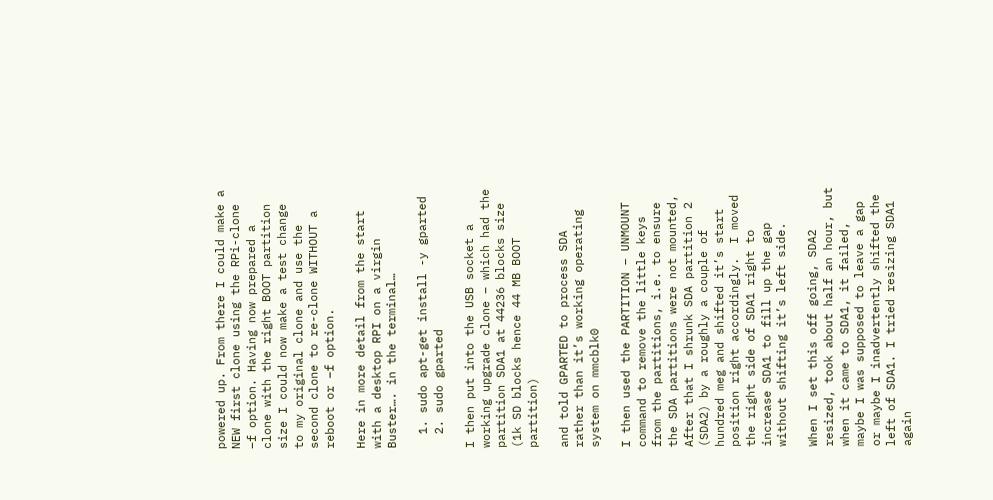powered up. From there I could make a NEW first clone using the RPi-clone –f option. Having now prepared a clone with the right BOOT partition size I could now make a test change to my original clone and use the second clone to re-clone WITHOUT a reboot or –f option.

Here in more detail from the start with a desktop RPI on a virgin Buster…. in the terminal…

  1. sudo apt-get install -y gparted
  2. sudo gparted

I then put into the USB socket a working upgrade clone – which had the partition SDA1 at 44236 blocks size (1k SD blocks hence 44 MB BOOT partition)

and told GPARTED to process SDA rather than it’s working operating system on mmcblk0

I then used the PARTITION – UNMOUNT command to remove the little keys from the partitions, i.e. to ensure the SDA partitions were not mounted, After that I shrunk SDA partition 2 (SDA2) by a roughly a couple of hundred meg and shifted it’s start position right accordingly.  I moved the right side of SDA1 right to increase SDA1 to fill up the gap without shifting it’s left side.

When I set this off going, SDA2 resized, took about half an hour, but when it came to SDA1, it failed, maybe I was supposed to leave a gap or maybe I inadvertently shifted the left of SDA1. I tried resizing SDA1 again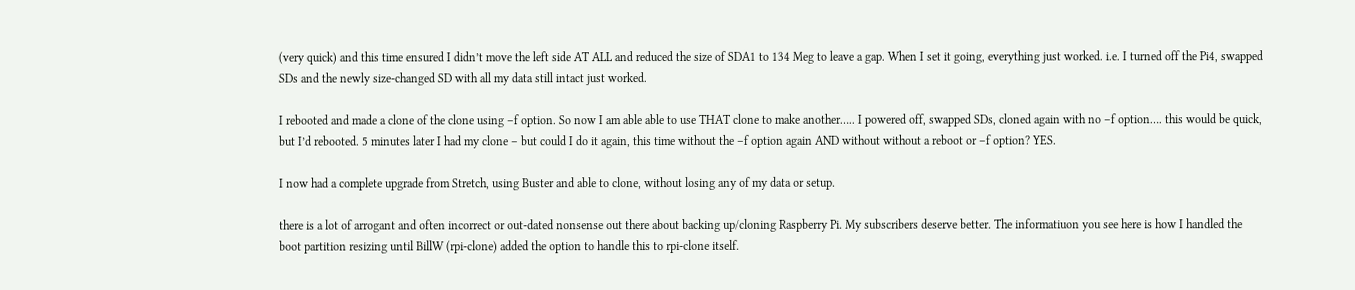(very quick) and this time ensured I didn’t move the left side AT ALL and reduced the size of SDA1 to 134 Meg to leave a gap. When I set it going, everything just worked. i.e. I turned off the Pi4, swapped SDs and the newly size-changed SD with all my data still intact just worked.

I rebooted and made a clone of the clone using –f option. So now I am able able to use THAT clone to make another….. I powered off, swapped SDs, cloned again with no –f option…. this would be quick, but I’d rebooted. 5 minutes later I had my clone – but could I do it again, this time without the –f option again AND without without a reboot or –f option? YES.

I now had a complete upgrade from Stretch, using Buster and able to clone, without losing any of my data or setup.

there is a lot of arrogant and often incorrect or out-dated nonsense out there about backing up/cloning Raspberry Pi. My subscribers deserve better. The informatiuon you see here is how I handled the boot partition resizing until BillW (rpi-clone) added the option to handle this to rpi-clone itself.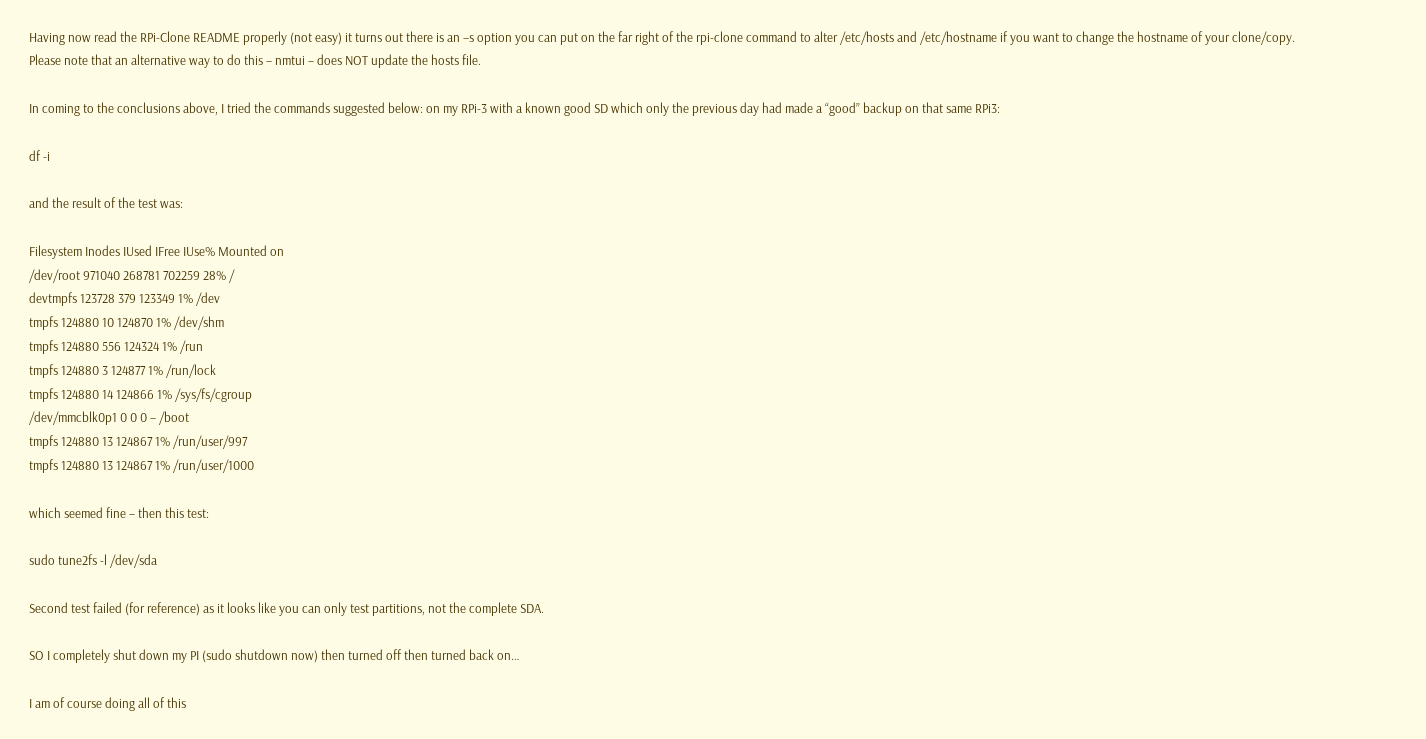Having now read the RPi-Clone README properly (not easy) it turns out there is an –s option you can put on the far right of the rpi-clone command to alter /etc/hosts and /etc/hostname if you want to change the hostname of your clone/copy. Please note that an alternative way to do this – nmtui – does NOT update the hosts file.

In coming to the conclusions above, I tried the commands suggested below: on my RPi-3 with a known good SD which only the previous day had made a “good” backup on that same RPi3:

df -i

and the result of the test was:

Filesystem Inodes IUsed IFree IUse% Mounted on
/dev/root 971040 268781 702259 28% /
devtmpfs 123728 379 123349 1% /dev
tmpfs 124880 10 124870 1% /dev/shm
tmpfs 124880 556 124324 1% /run
tmpfs 124880 3 124877 1% /run/lock
tmpfs 124880 14 124866 1% /sys/fs/cgroup
/dev/mmcblk0p1 0 0 0 – /boot
tmpfs 124880 13 124867 1% /run/user/997
tmpfs 124880 13 124867 1% /run/user/1000

which seemed fine – then this test:

sudo tune2fs -l /dev/sda

Second test failed (for reference) as it looks like you can only test partitions, not the complete SDA.

SO I completely shut down my PI (sudo shutdown now) then turned off then turned back on…

I am of course doing all of this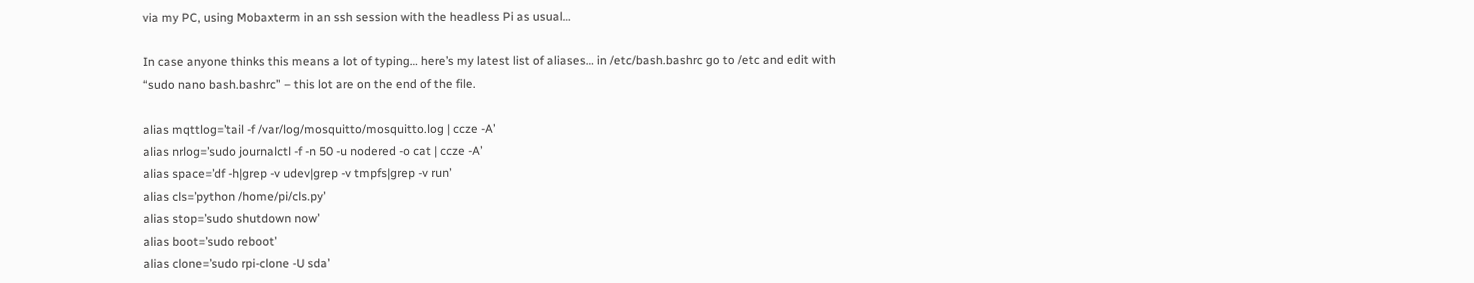via my PC, using Mobaxterm in an ssh session with the headless Pi as usual…

In case anyone thinks this means a lot of typing… here’s my latest list of aliases… in /etc/bash.bashrc go to /etc and edit with “sudo nano bash.bashrc” – this lot are on the end of the file.

alias mqttlog=’tail -f /var/log/mosquitto/mosquitto.log | ccze -A’
alias nrlog=’sudo journalctl -f -n 50 -u nodered -o cat | ccze -A’
alias space=’df -h|grep -v udev|grep -v tmpfs|grep -v run’
alias cls=’python /home/pi/cls.py’
alias stop=’sudo shutdown now’
alias boot=’sudo reboot’
alias clone=’sudo rpi-clone -U sda’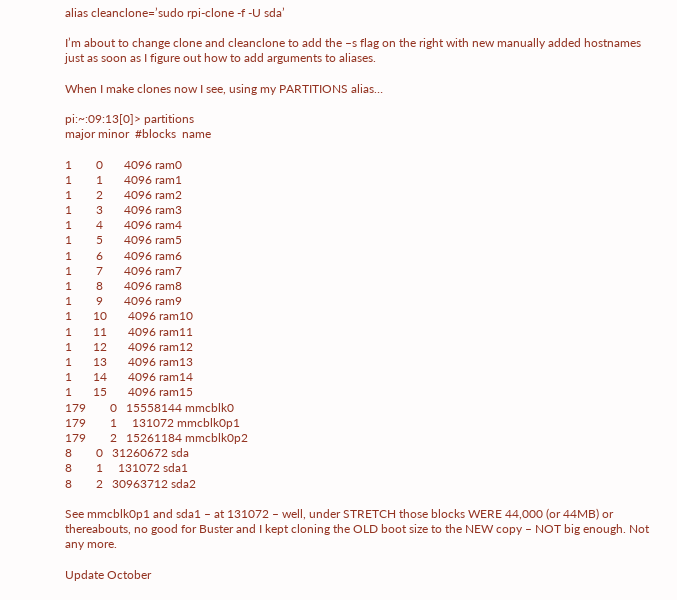alias cleanclone=’sudo rpi-clone -f -U sda’

I’m about to change clone and cleanclone to add the –s flag on the right with new manually added hostnames just as soon as I figure out how to add arguments to aliases.

When I make clones now I see, using my PARTITIONS alias…

pi:~:09:13[0]> partitions
major minor  #blocks  name

1        0       4096 ram0
1        1       4096 ram1
1        2       4096 ram2
1        3       4096 ram3
1        4       4096 ram4
1        5       4096 ram5
1        6       4096 ram6
1        7       4096 ram7
1        8       4096 ram8
1        9       4096 ram9
1       10       4096 ram10
1       11       4096 ram11
1       12       4096 ram12
1       13       4096 ram13
1       14       4096 ram14
1       15       4096 ram15
179        0   15558144 mmcblk0
179        1     131072 mmcblk0p1
179        2   15261184 mmcblk0p2
8        0   31260672 sda
8        1     131072 sda1
8        2   30963712 sda2

See mmcblk0p1 and sda1 – at 131072 – well, under STRETCH those blocks WERE 44,000 (or 44MB) or thereabouts, no good for Buster and I kept cloning the OLD boot size to the NEW copy – NOT big enough. Not any more.

Update October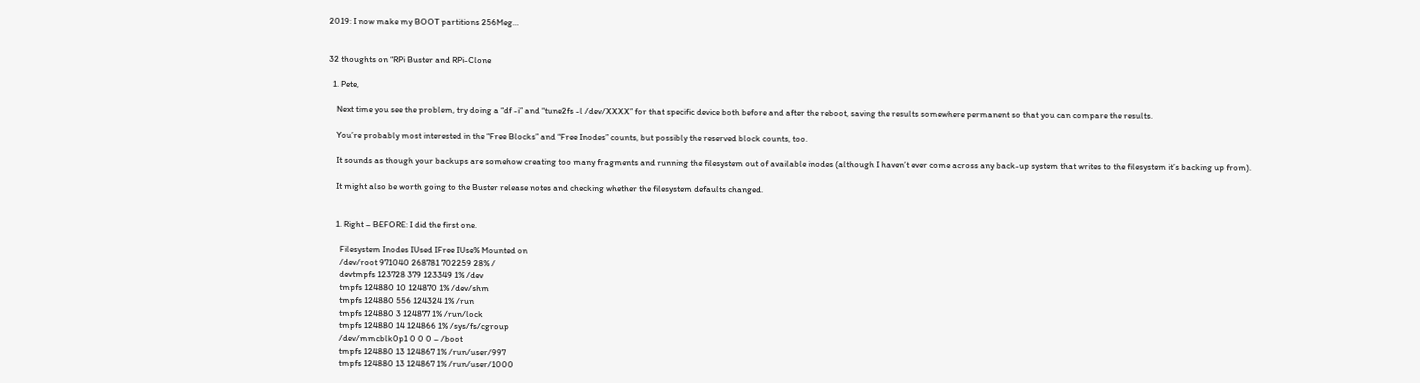2019: I now make my BOOT partitions 256Meg…


32 thoughts on “RPi Buster and RPi-Clone

  1. Pete,

    Next time you see the problem, try doing a “df -i” and “tune2fs -l /dev/XXXX” for that specific device both before and after the reboot, saving the results somewhere permanent so that you can compare the results.

    You’re probably most interested in the “Free Blocks” and “Free Inodes” counts, but possibly the reserved block counts, too.

    It sounds as though your backups are somehow creating too many fragments and running the filesystem out of available inodes (although I haven’t ever come across any back-up system that writes to the filesystem it’s backing up from).

    It might also be worth going to the Buster release notes and checking whether the filesystem defaults changed.


    1. Right – BEFORE: I did the first one.

      Filesystem Inodes IUsed IFree IUse% Mounted on
      /dev/root 971040 268781 702259 28% /
      devtmpfs 123728 379 123349 1% /dev
      tmpfs 124880 10 124870 1% /dev/shm
      tmpfs 124880 556 124324 1% /run
      tmpfs 124880 3 124877 1% /run/lock
      tmpfs 124880 14 124866 1% /sys/fs/cgroup
      /dev/mmcblk0p1 0 0 0 – /boot
      tmpfs 124880 13 124867 1% /run/user/997
      tmpfs 124880 13 124867 1% /run/user/1000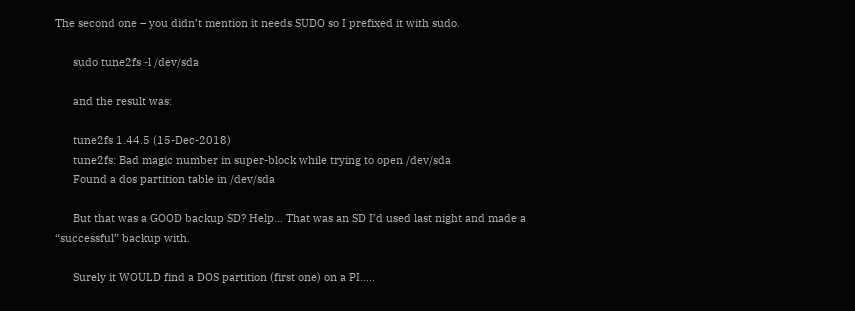The second one – you didn’t mention it needs SUDO so I prefixed it with sudo.

      sudo tune2fs -l /dev/sda

      and the result was:

      tune2fs 1.44.5 (15-Dec-2018)
      tune2fs: Bad magic number in super-block while trying to open /dev/sda
      Found a dos partition table in /dev/sda

      But that was a GOOD backup SD? Help… That was an SD I’d used last night and made a “successful” backup with.

      Surely it WOULD find a DOS partition (first one) on a PI…..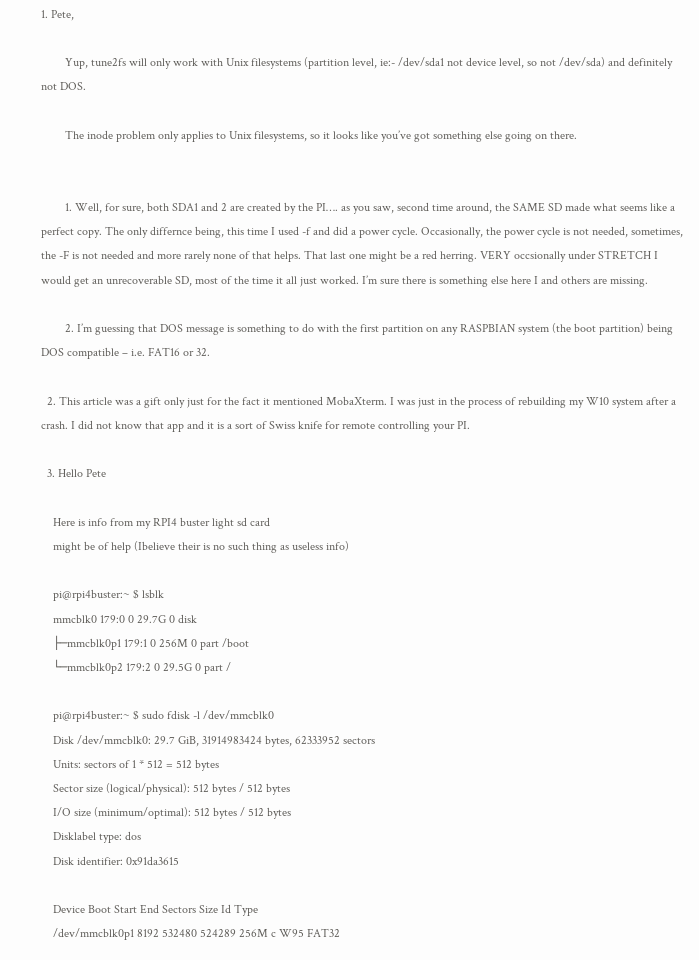1. Pete,

        Yup, tune2fs will only work with Unix filesystems (partition level, ie:- /dev/sda1 not device level, so not /dev/sda) and definitely not DOS.

        The inode problem only applies to Unix filesystems, so it looks like you’ve got something else going on there.


        1. Well, for sure, both SDA1 and 2 are created by the PI…. as you saw, second time around, the SAME SD made what seems like a perfect copy. The only differnce being, this time I used -f and did a power cycle. Occasionally, the power cycle is not needed, sometimes, the -F is not needed and more rarely none of that helps. That last one might be a red herring. VERY occsionally under STRETCH I would get an unrecoverable SD, most of the time it all just worked. I’m sure there is something else here I and others are missing.

        2. I’m guessing that DOS message is something to do with the first partition on any RASPBIAN system (the boot partition) being DOS compatible – i.e. FAT16 or 32.

  2. This article was a gift only just for the fact it mentioned MobaXterm. I was just in the process of rebuilding my W10 system after a crash. I did not know that app and it is a sort of Swiss knife for remote controlling your PI.

  3. Hello Pete

    Here is info from my RPI4 buster light sd card
    might be of help (Ibelieve their is no such thing as useless info)

    pi@rpi4buster:~ $ lsblk
    mmcblk0 179:0 0 29.7G 0 disk
    ├─mmcblk0p1 179:1 0 256M 0 part /boot
    └─mmcblk0p2 179:2 0 29.5G 0 part /

    pi@rpi4buster:~ $ sudo fdisk -l /dev/mmcblk0
    Disk /dev/mmcblk0: 29.7 GiB, 31914983424 bytes, 62333952 sectors
    Units: sectors of 1 * 512 = 512 bytes
    Sector size (logical/physical): 512 bytes / 512 bytes
    I/O size (minimum/optimal): 512 bytes / 512 bytes
    Disklabel type: dos
    Disk identifier: 0x91da3615

    Device Boot Start End Sectors Size Id Type
    /dev/mmcblk0p1 8192 532480 524289 256M c W95 FAT32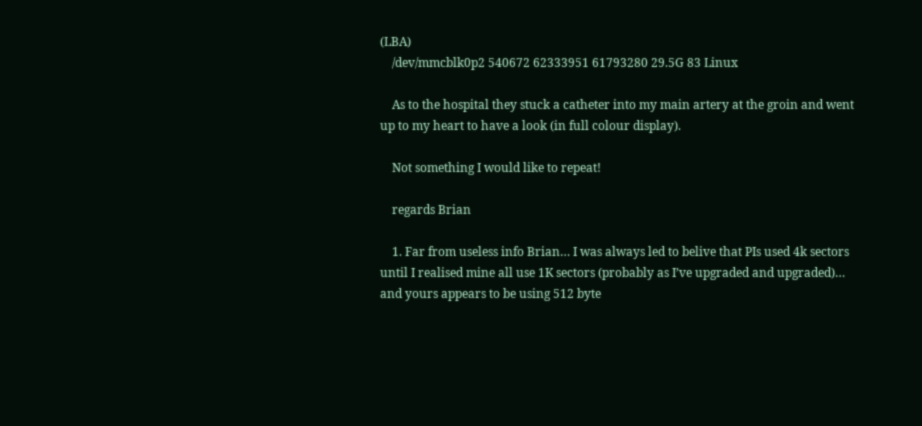(LBA)
    /dev/mmcblk0p2 540672 62333951 61793280 29.5G 83 Linux

    As to the hospital they stuck a catheter into my main artery at the groin and went up to my heart to have a look (in full colour display).

    Not something I would like to repeat!

    regards Brian

    1. Far from useless info Brian… I was always led to belive that PIs used 4k sectors until I realised mine all use 1K sectors (probably as I’ve upgraded and upgraded)… and yours appears to be using 512 byte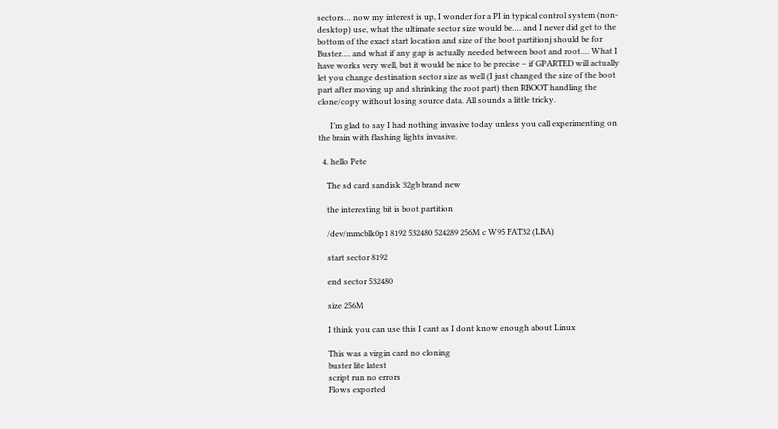sectors… now my interest is up, I wonder for a PI in typical control system (non-desktop) use, what the ultimate sector size would be…. and I never did get to the bottom of the exact start location and size of the boot partitionj should be for Buster…. and what if any gap is actually needed between boot and root…. What I have works very well, but it would be nice to be precise – if GPARTED will actually let you change destination sector size as well (I just changed the size of the boot part after moving up and shrinking the root part) then RBOOT handling the clone/copy without losing source data. All sounds a little tricky.

      I’m glad to say I had nothing invasive today unless you call experimenting on the brain with flashing lights invasive.

  4. hello Pete

    The sd card sandisk 32gb brand new

    the interesting bit is boot partition

    /dev/mmcblk0p1 8192 532480 524289 256M c W95 FAT32 (LBA)

    start sector 8192

    end sector 532480

    size 256M

    I think you can use this I cant as I dont know enough about Linux

    This was a virgin card no cloning
    buster lite latest
    script run no errors
    Flows exported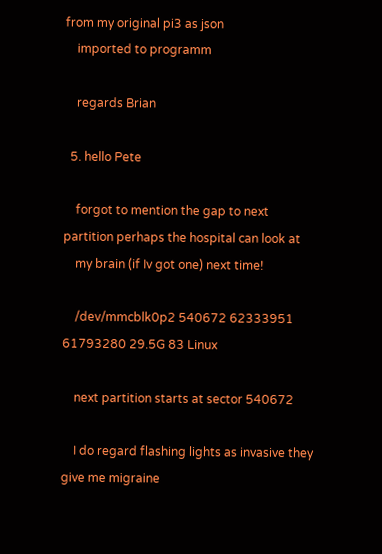from my original pi3 as json
    imported to programm

    regards Brian

  5. hello Pete

    forgot to mention the gap to next partition perhaps the hospital can look at
    my brain (if Iv got one) next time!

    /dev/mmcblk0p2 540672 62333951 61793280 29.5G 83 Linux

    next partition starts at sector 540672

    I do regard flashing lights as invasive they give me migraine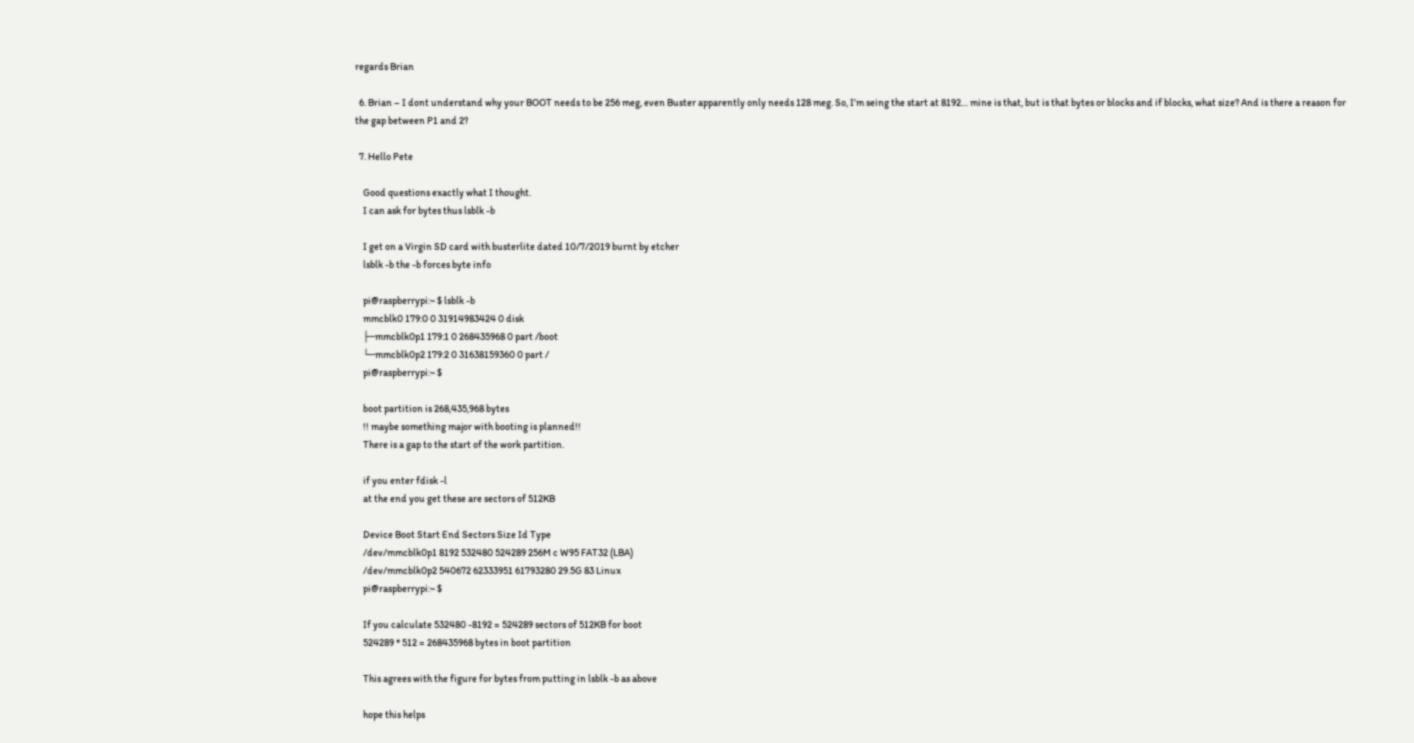regards Brian

  6. Brian – I dont understand why your BOOT needs to be 256 meg, even Buster apparently only needs 128 meg. So, I’m seing the start at 8192… mine is that, but is that bytes or blocks and if blocks, what size? And is there a reason for the gap between P1 and 2?

  7. Hello Pete

    Good questions exactly what I thought.
    I can ask for bytes thus lsblk -b

    I get on a Virgin SD card with busterlite dated 10/7/2019 burnt by etcher
    lsblk -b the -b forces byte info

    pi@raspberrypi:~ $ lsblk -b
    mmcblk0 179:0 0 31914983424 0 disk
    ├─mmcblk0p1 179:1 0 268435968 0 part /boot
    └─mmcblk0p2 179:2 0 31638159360 0 part /
    pi@raspberrypi:~ $

    boot partition is 268,435,968 bytes
    !! maybe something major with booting is planned!!
    There is a gap to the start of the work partition.

    if you enter fdisk -l
    at the end you get these are sectors of 512KB

    Device Boot Start End Sectors Size Id Type
    /dev/mmcblk0p1 8192 532480 524289 256M c W95 FAT32 (LBA)
    /dev/mmcblk0p2 540672 62333951 61793280 29.5G 83 Linux
    pi@raspberrypi:~ $

    If you calculate 532480 -8192 = 524289 sectors of 512KB for boot
    524289 * 512 = 268435968 bytes in boot partition

    This agrees with the figure for bytes from putting in lsblk -b as above

    hope this helps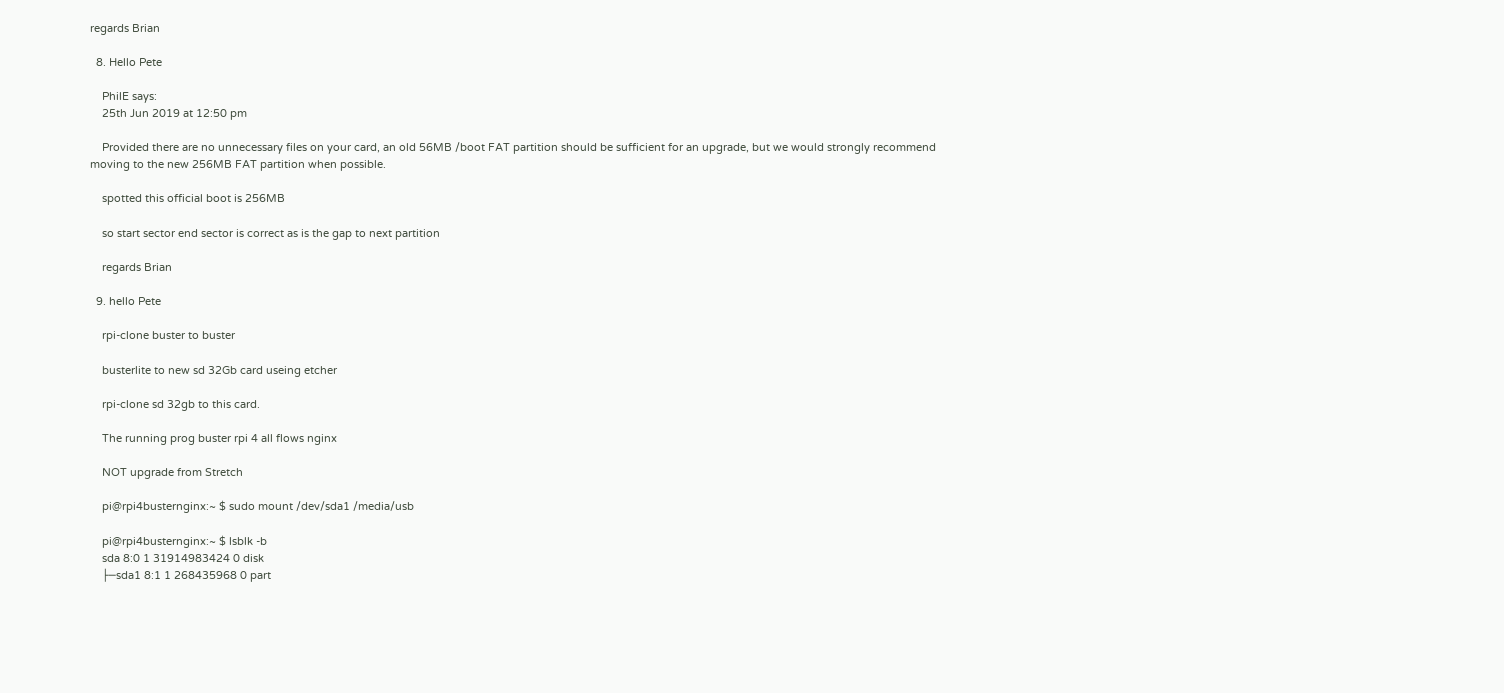regards Brian

  8. Hello Pete

    PhilE says:
    25th Jun 2019 at 12:50 pm

    Provided there are no unnecessary files on your card, an old 56MB /boot FAT partition should be sufficient for an upgrade, but we would strongly recommend moving to the new 256MB FAT partition when possible.

    spotted this official boot is 256MB

    so start sector end sector is correct as is the gap to next partition

    regards Brian

  9. hello Pete

    rpi-clone buster to buster

    busterlite to new sd 32Gb card useing etcher

    rpi-clone sd 32gb to this card.

    The running prog buster rpi 4 all flows nginx

    NOT upgrade from Stretch

    pi@rpi4busternginx:~ $ sudo mount /dev/sda1 /media/usb

    pi@rpi4busternginx:~ $ lsblk -b
    sda 8:0 1 31914983424 0 disk
    ├─sda1 8:1 1 268435968 0 part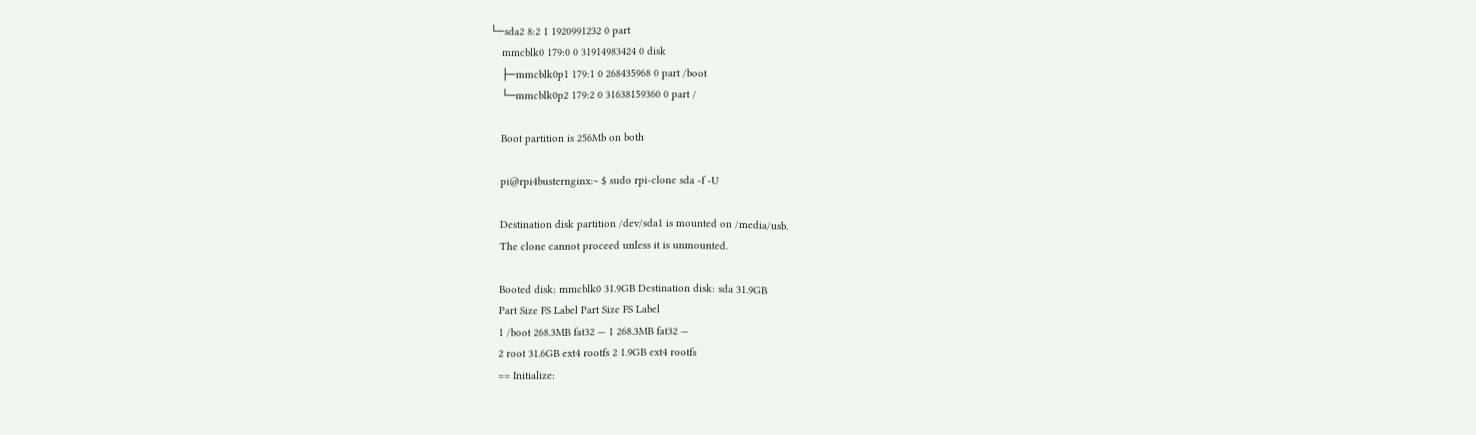└─sda2 8:2 1 1920991232 0 part
    mmcblk0 179:0 0 31914983424 0 disk
    ├─mmcblk0p1 179:1 0 268435968 0 part /boot
    └─mmcblk0p2 179:2 0 31638159360 0 part /

    Boot partition is 256Mb on both

    pi@rpi4busternginx:~ $ sudo rpi-clone sda -f -U

    Destination disk partition /dev/sda1 is mounted on /media/usb.
    The clone cannot proceed unless it is unmounted.

    Booted disk: mmcblk0 31.9GB Destination disk: sda 31.9GB
    Part Size FS Label Part Size FS Label
    1 /boot 268.3MB fat32 — 1 268.3MB fat32 —
    2 root 31.6GB ext4 rootfs 2 1.9GB ext4 rootfs
    == Initialize: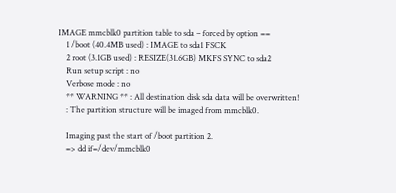IMAGE mmcblk0 partition table to sda – forced by option ==
    1 /boot (40.4MB used) : IMAGE to sda1 FSCK
    2 root (3.1GB used) : RESIZE(31.6GB) MKFS SYNC to sda2
    Run setup script : no
    Verbose mode : no
    ** WARNING ** : All destination disk sda data will be overwritten!
    : The partition structure will be imaged from mmcblk0.

    Imaging past the start of /boot partition 2.
    => dd if=/dev/mmcblk0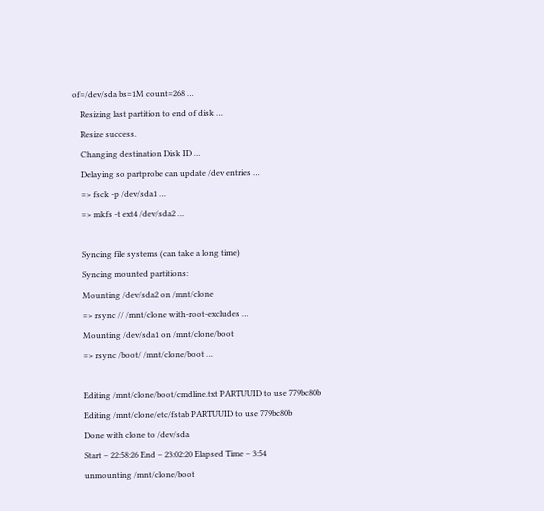of=/dev/sda bs=1M count=268 …
    Resizing last partition to end of disk …
    Resize success.
    Changing destination Disk ID …
    Delaying so partprobe can update /dev entries …
    => fsck -p /dev/sda1 …
    => mkfs -t ext4 /dev/sda2 …

    Syncing file systems (can take a long time)
    Syncing mounted partitions:
    Mounting /dev/sda2 on /mnt/clone
    => rsync // /mnt/clone with-root-excludes …
    Mounting /dev/sda1 on /mnt/clone/boot
    => rsync /boot/ /mnt/clone/boot …

    Editing /mnt/clone/boot/cmdline.txt PARTUUID to use 779bc80b
    Editing /mnt/clone/etc/fstab PARTUUID to use 779bc80b
    Done with clone to /dev/sda
    Start – 22:58:26 End – 23:02:20 Elapsed Time – 3:54
    unmounting /mnt/clone/boot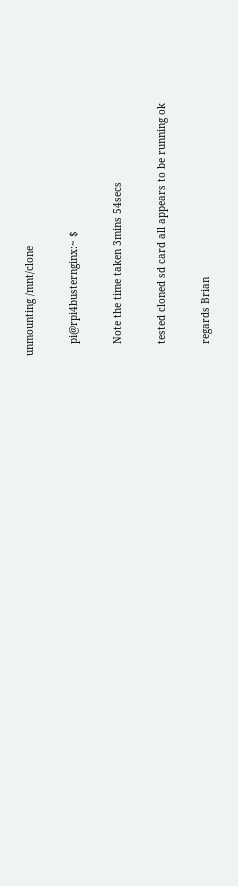unmounting /mnt/clone

    pi@rpi4busternginx:~ $

    Note the time taken 3mins 54secs

    tested cloned sd card all appears to be running ok

    regards Brian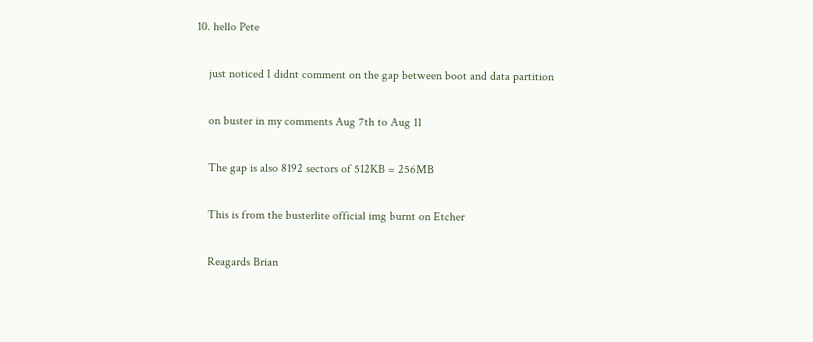10. hello Pete

    just noticed I didnt comment on the gap between boot and data partition

    on buster in my comments Aug 7th to Aug 11

    The gap is also 8192 sectors of 512KB = 256MB

    This is from the busterlite official img burnt on Etcher

    Reagards Brian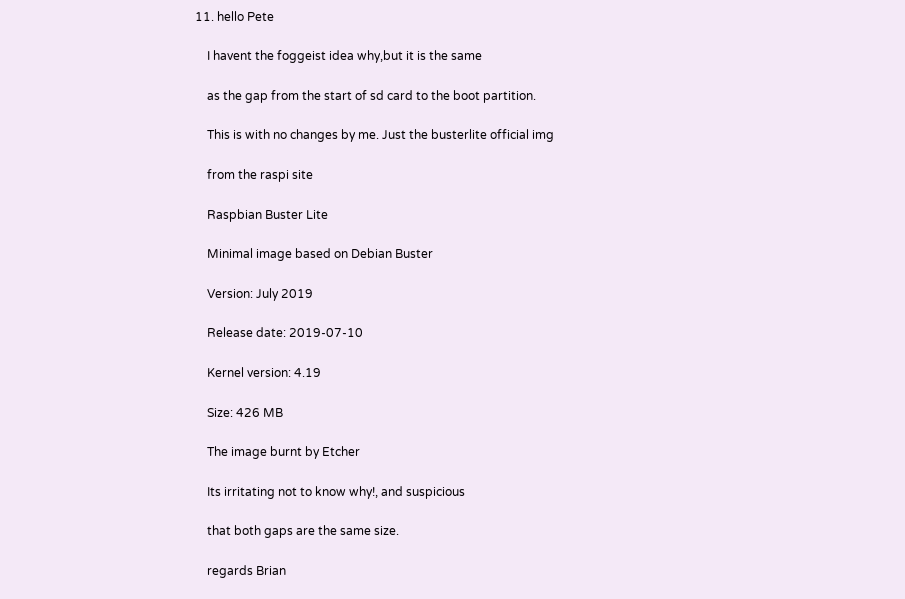11. hello Pete

    I havent the foggeist idea why,but it is the same

    as the gap from the start of sd card to the boot partition.

    This is with no changes by me. Just the busterlite official img

    from the raspi site

    Raspbian Buster Lite

    Minimal image based on Debian Buster

    Version: July 2019

    Release date: 2019-07-10

    Kernel version: 4.19

    Size: 426 MB

    The image burnt by Etcher

    Its irritating not to know why!, and suspicious

    that both gaps are the same size.

    regards Brian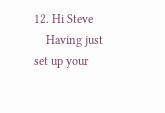12. Hi Steve
    Having just set up your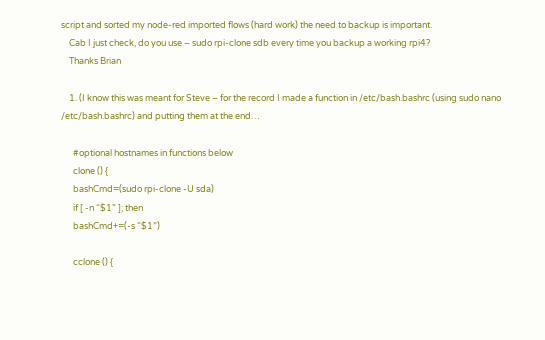script and sorted my node-red imported flows (hard work) the need to backup is important.
    Cab I just check, do you use – sudo rpi-clone sdb every time you backup a working rpi4?
    Thanks Brian

    1. (I know this was meant for Steve – for the record I made a function in /etc/bash.bashrc (using sudo nano /etc/bash.bashrc) and putting them at the end…

      #optional hostnames in functions below
      clone () {
      bashCmd=(sudo rpi-clone -U sda)
      if [ -n “$1” ]; then
      bashCmd+=(-s “$1”)

      cclone () {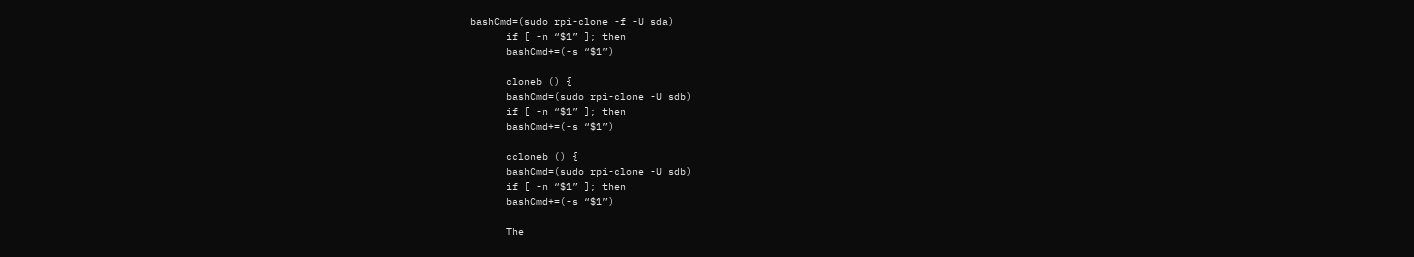bashCmd=(sudo rpi-clone -f -U sda)
      if [ -n “$1” ]; then
      bashCmd+=(-s “$1”)

      cloneb () {
      bashCmd=(sudo rpi-clone -U sdb)
      if [ -n “$1” ]; then
      bashCmd+=(-s “$1”)

      ccloneb () {
      bashCmd=(sudo rpi-clone -U sdb)
      if [ -n “$1” ]; then
      bashCmd+=(-s “$1”)

      The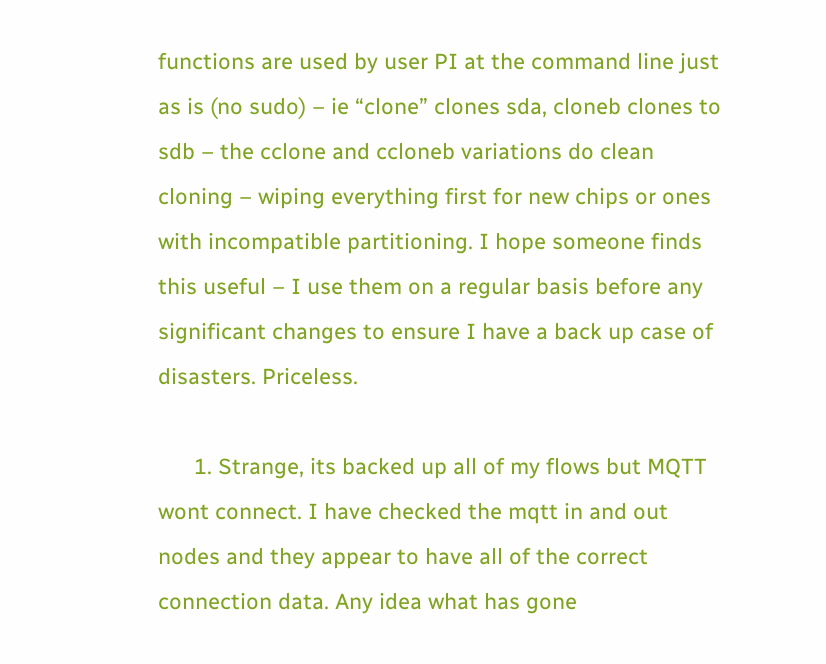functions are used by user PI at the command line just as is (no sudo) – ie “clone” clones sda, cloneb clones to sdb – the cclone and ccloneb variations do clean cloning – wiping everything first for new chips or ones with incompatible partitioning. I hope someone finds this useful – I use them on a regular basis before any significant changes to ensure I have a back up case of disasters. Priceless.

      1. Strange, its backed up all of my flows but MQTT wont connect. I have checked the mqtt in and out nodes and they appear to have all of the correct connection data. Any idea what has gone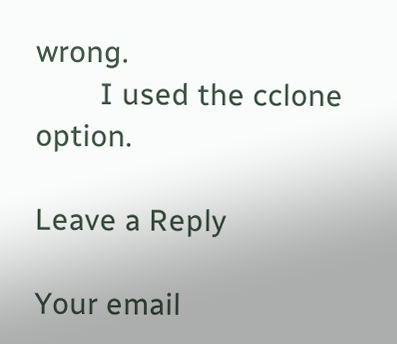wrong.
        I used the cclone option.

Leave a Reply

Your email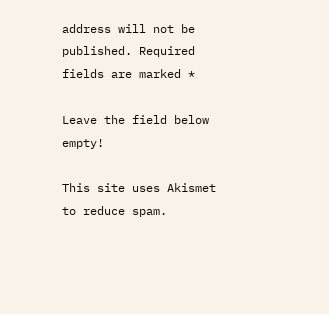address will not be published. Required fields are marked *

Leave the field below empty!

This site uses Akismet to reduce spam.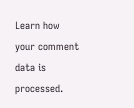Learn how your comment data is processed.